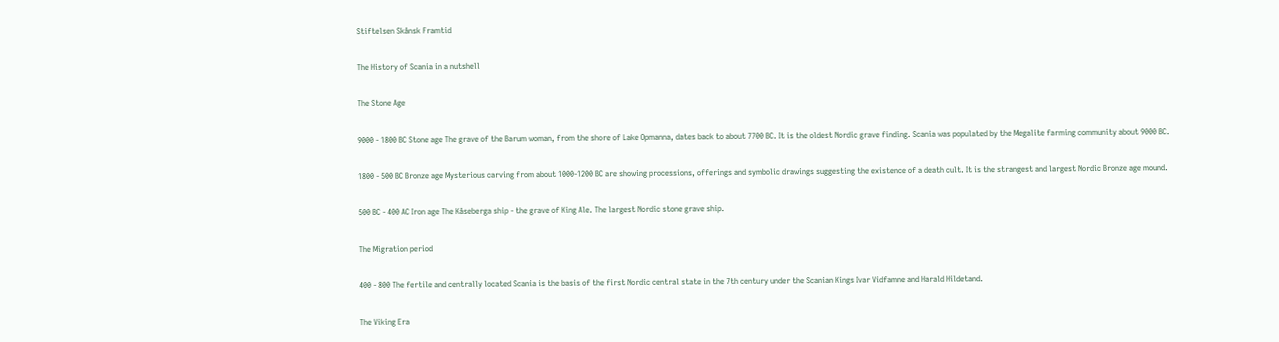Stiftelsen Skånsk Framtid

The History of Scania in a nutshell

The Stone Age

9000 - 1800 BC Stone age The grave of the Barum woman, from the shore of Lake Opmanna, dates back to about 7700 BC. It is the oldest Nordic grave finding. Scania was populated by the Megalite farming community about 9000 BC.

1800 - 500 BC Bronze age Mysterious carving from about 1000-1200 BC are showing processions, offerings and symbolic drawings suggesting the existence of a death cult. It is the strangest and largest Nordic Bronze age mound.

500 BC - 400 AC Iron age The Kåseberga ship - the grave of King Ale. The largest Nordic stone grave ship.

The Migration period

400 - 800 The fertile and centrally located Scania is the basis of the first Nordic central state in the 7th century under the Scanian Kings Ivar Vidfamne and Harald Hildetand.

The Viking Era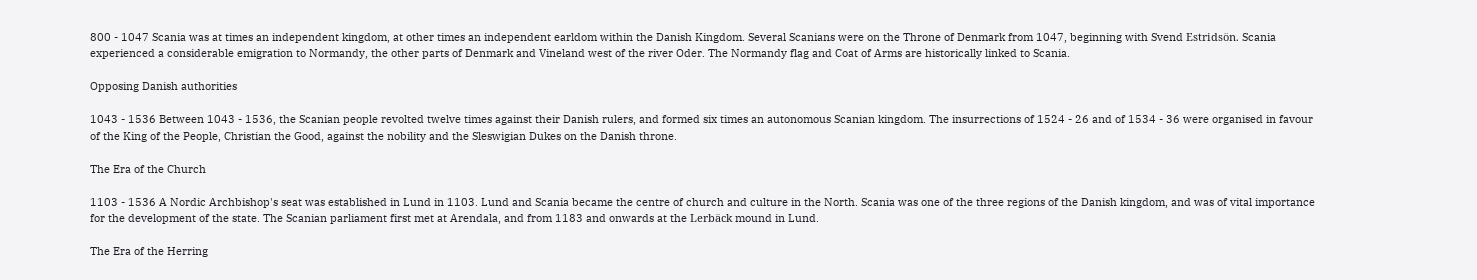800 - 1047 Scania was at times an independent kingdom, at other times an independent earldom within the Danish Kingdom. Several Scanians were on the Throne of Denmark from 1047, beginning with Svend Estridsön. Scania experienced a considerable emigration to Normandy, the other parts of Denmark and Vineland west of the river Oder. The Normandy flag and Coat of Arms are historically linked to Scania.

Opposing Danish authorities

1043 - 1536 Between 1043 - 1536, the Scanian people revolted twelve times against their Danish rulers, and formed six times an autonomous Scanian kingdom. The insurrections of 1524 - 26 and of 1534 - 36 were organised in favour of the King of the People, Christian the Good, against the nobility and the Sleswigian Dukes on the Danish throne.

The Era of the Church

1103 - 1536 A Nordic Archbishop's seat was established in Lund in 1103. Lund and Scania became the centre of church and culture in the North. Scania was one of the three regions of the Danish kingdom, and was of vital importance for the development of the state. The Scanian parliament first met at Arendala, and from 1183 and onwards at the Lerbäck mound in Lund.

The Era of the Herring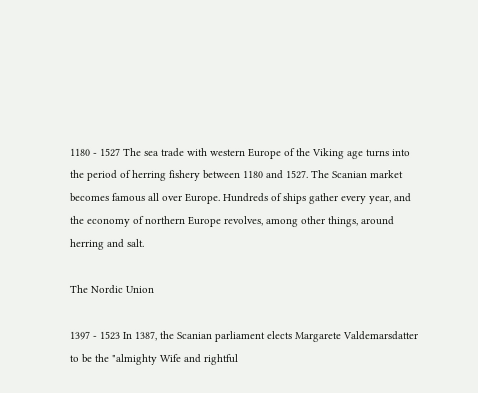1180 - 1527 The sea trade with western Europe of the Viking age turns into the period of herring fishery between 1180 and 1527. The Scanian market becomes famous all over Europe. Hundreds of ships gather every year, and the economy of northern Europe revolves, among other things, around herring and salt.

The Nordic Union

1397 - 1523 In 1387, the Scanian parliament elects Margarete Valdemarsdatter to be the "almighty Wife and rightful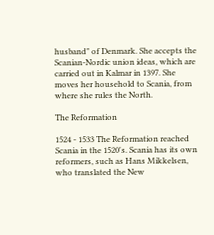husband" of Denmark. She accepts the Scanian-Nordic union ideas, which are carried out in Kalmar in 1397. She moves her household to Scania, from where she rules the North.

The Reformation

1524 - 1533 The Reformation reached Scania in the 1520's. Scania has its own reformers, such as Hans Mikkelsen, who translated the New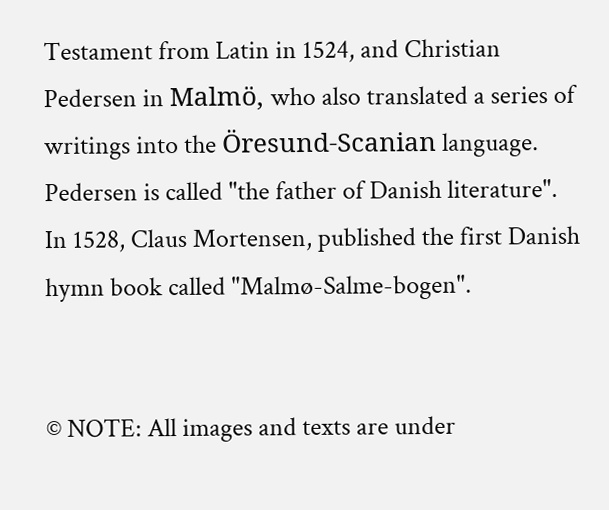Testament from Latin in 1524, and Christian Pedersen in Malmö, who also translated a series of writings into the Öresund-Scanian language. Pedersen is called "the father of Danish literature". In 1528, Claus Mortensen, published the first Danish hymn book called "Malmø-Salme-bogen".


© NOTE: All images and texts are under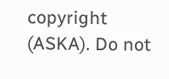copyright (ASKA). Do not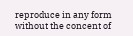reproduce in any form without the concent of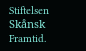Stiftelsen Skånsk Framtid.